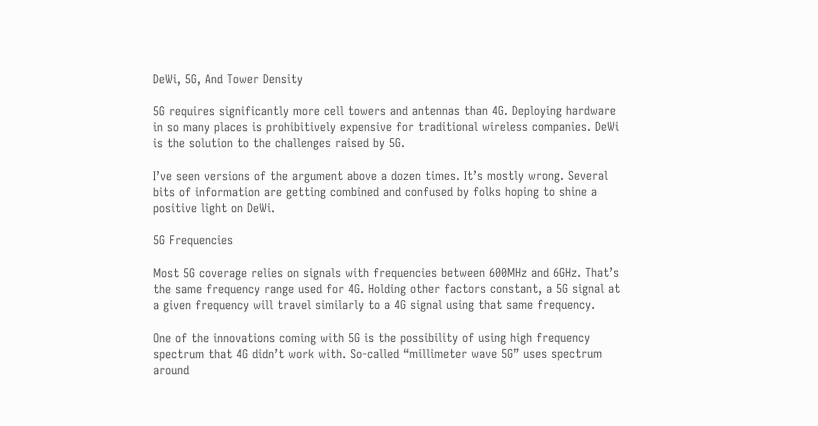DeWi, 5G, And Tower Density

5G requires significantly more cell towers and antennas than 4G. Deploying hardware in so many places is prohibitively expensive for traditional wireless companies. DeWi is the solution to the challenges raised by 5G.

I’ve seen versions of the argument above a dozen times. It’s mostly wrong. Several bits of information are getting combined and confused by folks hoping to shine a positive light on DeWi.

5G Frequencies

Most 5G coverage relies on signals with frequencies between 600MHz and 6GHz. That’s the same frequency range used for 4G. Holding other factors constant, a 5G signal at a given frequency will travel similarly to a 4G signal using that same frequency.

One of the innovations coming with 5G is the possibility of using high frequency spectrum that 4G didn’t work with. So-called “millimeter wave 5G” uses spectrum around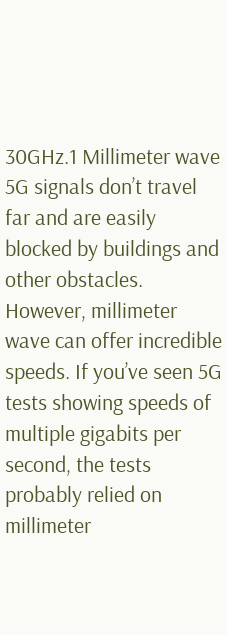30GHz.1 Millimeter wave 5G signals don’t travel far and are easily blocked by buildings and other obstacles. However, millimeter wave can offer incredible speeds. If you’ve seen 5G tests showing speeds of multiple gigabits per second, the tests probably relied on millimeter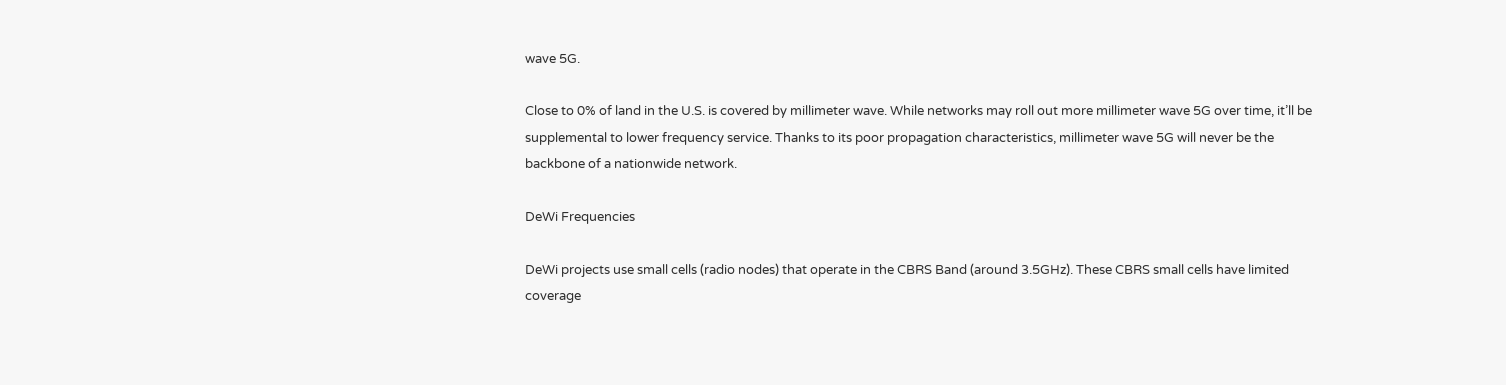wave 5G.

Close to 0% of land in the U.S. is covered by millimeter wave. While networks may roll out more millimeter wave 5G over time, it’ll be supplemental to lower frequency service. Thanks to its poor propagation characteristics, millimeter wave 5G will never be the backbone of a nationwide network.

DeWi Frequencies

DeWi projects use small cells (radio nodes) that operate in the CBRS Band (around 3.5GHz). These CBRS small cells have limited coverage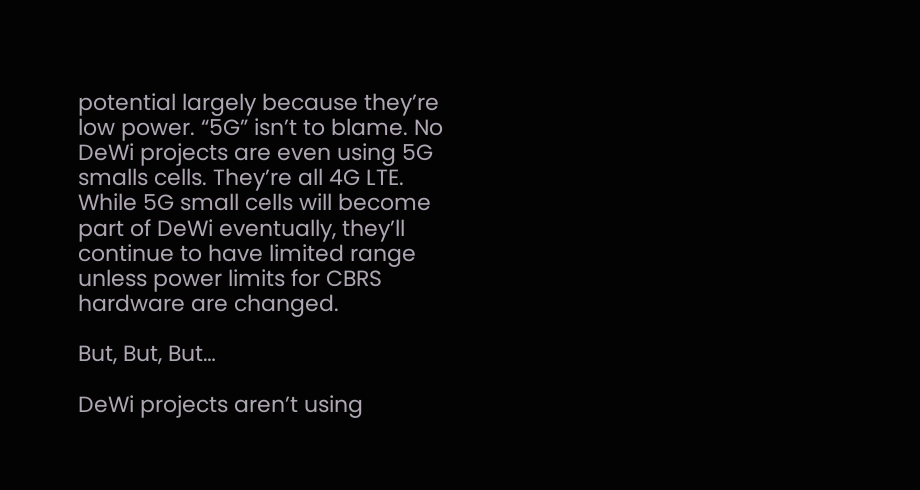potential largely because they’re low power. “5G” isn’t to blame. No DeWi projects are even using 5G smalls cells. They’re all 4G LTE. While 5G small cells will become part of DeWi eventually, they’ll continue to have limited range unless power limits for CBRS hardware are changed.

But, But, But…

DeWi projects aren’t using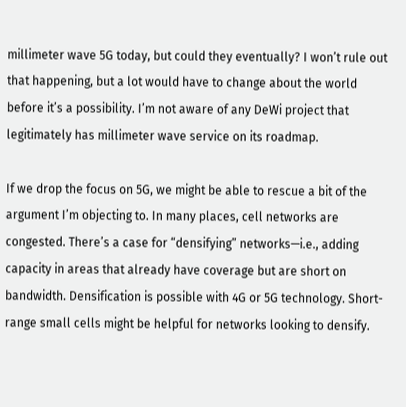millimeter wave 5G today, but could they eventually? I won’t rule out that happening, but a lot would have to change about the world before it’s a possibility. I’m not aware of any DeWi project that legitimately has millimeter wave service on its roadmap.

If we drop the focus on 5G, we might be able to rescue a bit of the argument I’m objecting to. In many places, cell networks are congested. There’s a case for “densifying” networks—i.e., adding capacity in areas that already have coverage but are short on bandwidth. Densification is possible with 4G or 5G technology. Short-range small cells might be helpful for networks looking to densify.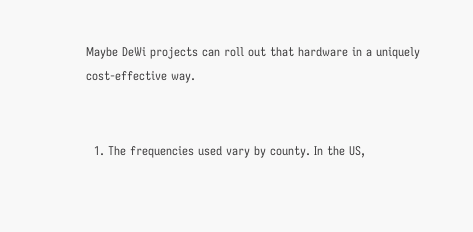Maybe DeWi projects can roll out that hardware in a uniquely cost-effective way.


  1. The frequencies used vary by county. In the US,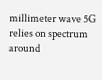millimeter wave 5G relies on spectrum around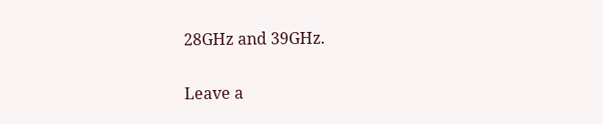28GHz and 39GHz.

Leave a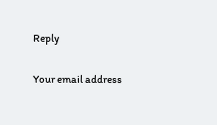Reply

Your email address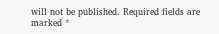will not be published. Required fields are marked *